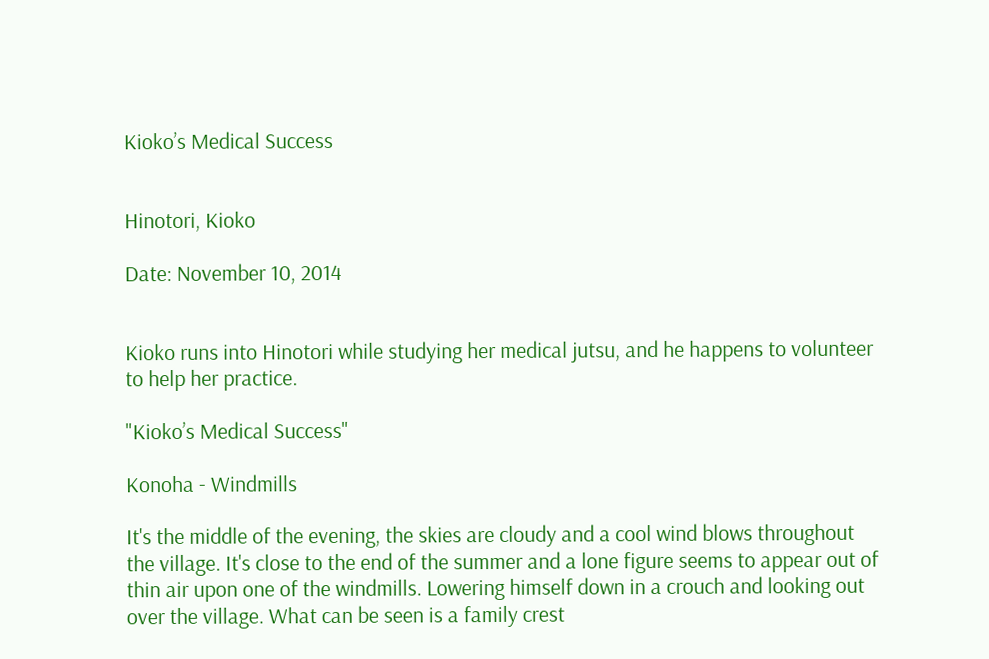Kioko’s Medical Success


Hinotori, Kioko

Date: November 10, 2014


Kioko runs into Hinotori while studying her medical jutsu, and he happens to volunteer to help her practice.

"Kioko’s Medical Success"

Konoha - Windmills

It's the middle of the evening, the skies are cloudy and a cool wind blows throughout the village. It's close to the end of the summer and a lone figure seems to appear out of thin air upon one of the windmills. Lowering himself down in a crouch and looking out over the village. What can be seen is a family crest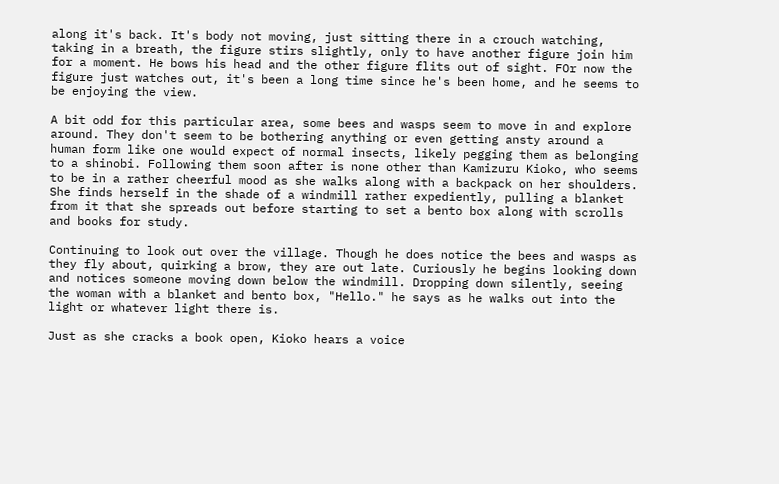along it's back. It's body not moving, just sitting there in a crouch watching, taking in a breath, the figure stirs slightly, only to have another figure join him for a moment. He bows his head and the other figure flits out of sight. FOr now the figure just watches out, it's been a long time since he's been home, and he seems to be enjoying the view.

A bit odd for this particular area, some bees and wasps seem to move in and explore around. They don't seem to be bothering anything or even getting ansty around a human form like one would expect of normal insects, likely pegging them as belonging to a shinobi. Following them soon after is none other than Kamizuru Kioko, who seems to be in a rather cheerful mood as she walks along with a backpack on her shoulders. She finds herself in the shade of a windmill rather expediently, pulling a blanket from it that she spreads out before starting to set a bento box along with scrolls and books for study.

Continuing to look out over the village. Though he does notice the bees and wasps as they fly about, quirking a brow, they are out late. Curiously he begins looking down and notices someone moving down below the windmill. Dropping down silently, seeing the woman with a blanket and bento box, "Hello." he says as he walks out into the light or whatever light there is.

Just as she cracks a book open, Kioko hears a voice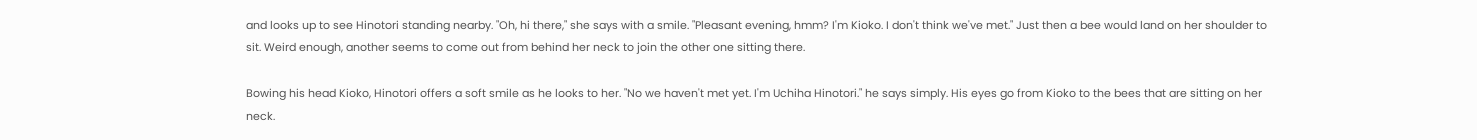and looks up to see Hinotori standing nearby. "Oh, hi there," she says with a smile. "Pleasant evening, hmm? I'm Kioko. I don't think we've met." Just then a bee would land on her shoulder to sit. Weird enough, another seems to come out from behind her neck to join the other one sitting there.

Bowing his head Kioko, Hinotori offers a soft smile as he looks to her. "No we haven't met yet. I'm Uchiha Hinotori." he says simply. His eyes go from Kioko to the bees that are sitting on her neck.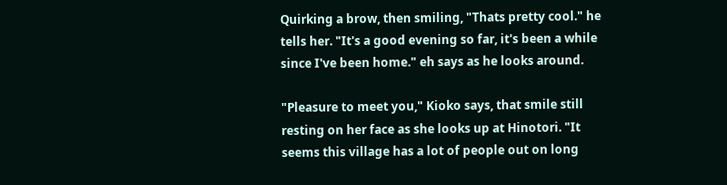Quirking a brow, then smiling, "Thats pretty cool." he tells her. "It's a good evening so far, it's been a while since I've been home." eh says as he looks around.

"Pleasure to meet you," Kioko says, that smile still resting on her face as she looks up at Hinotori. "It seems this village has a lot of people out on long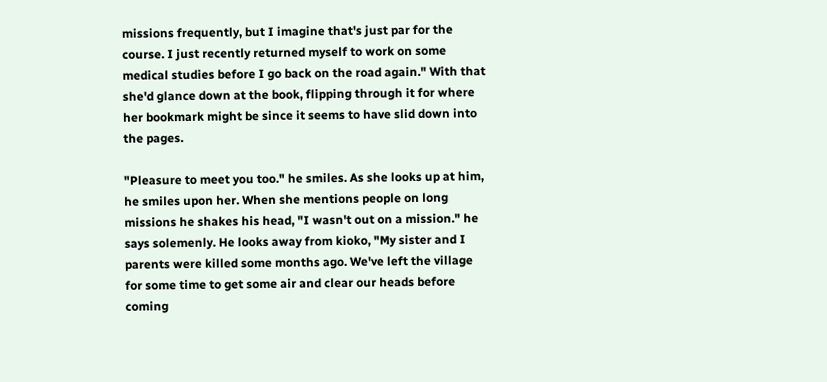missions frequently, but I imagine that's just par for the course. I just recently returned myself to work on some medical studies before I go back on the road again." With that she'd glance down at the book, flipping through it for where her bookmark might be since it seems to have slid down into the pages.

"Pleasure to meet you too." he smiles. As she looks up at him, he smiles upon her. When she mentions people on long missions he shakes his head, "I wasn't out on a mission." he says solemenly. He looks away from kioko, "My sister and I parents were killed some months ago. We've left the village for some time to get some air and clear our heads before coming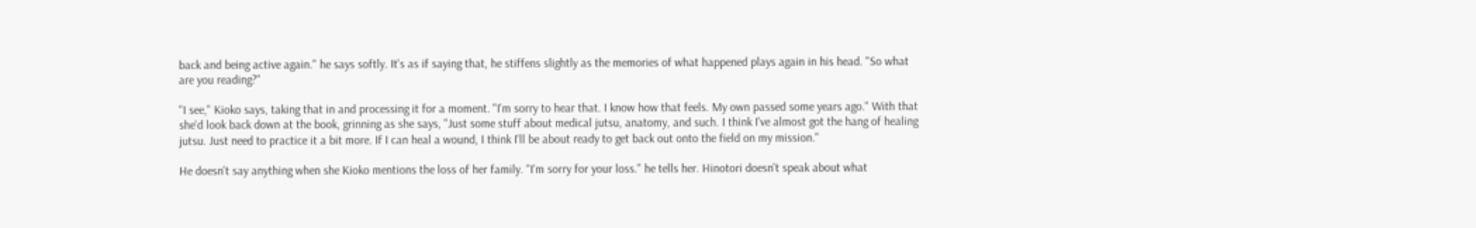back and being active again." he says softly. It's as if saying that, he stiffens slightly as the memories of what happened plays again in his head. "So what are you reading?"

"I see," Kioko says, taking that in and processing it for a moment. "I'm sorry to hear that. I know how that feels. My own passed some years ago." With that she'd look back down at the book, grinning as she says, "Just some stuff about medical jutsu, anatomy, and such. I think I've almost got the hang of healing jutsu. Just need to practice it a bit more. If I can heal a wound, I think I'll be about ready to get back out onto the field on my mission."

He doesn't say anything when she Kioko mentions the loss of her family. "I'm sorry for your loss." he tells her. Hinotori doesn't speak about what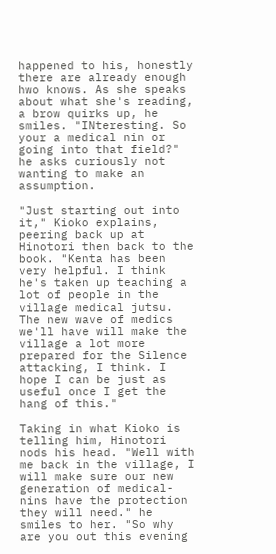happened to his, honestly there are already enough hwo knows. As she speaks about what she's reading, a brow quirks up, he smiles. "INteresting. So your a medical nin or going into that field?" he asks curiously not wanting to make an assumption.

"Just starting out into it," Kioko explains, peering back up at Hinotori then back to the book. "Kenta has been very helpful. I think he's taken up teaching a lot of people in the village medical jutsu. The new wave of medics we'll have will make the village a lot more prepared for the Silence attacking, I think. I hope I can be just as useful once I get the hang of this."

Taking in what Kioko is telling him, Hinotori nods his head. "Well with me back in the village, I will make sure our new generation of medical-nins have the protection they will need." he smiles to her. "So why are you out this evening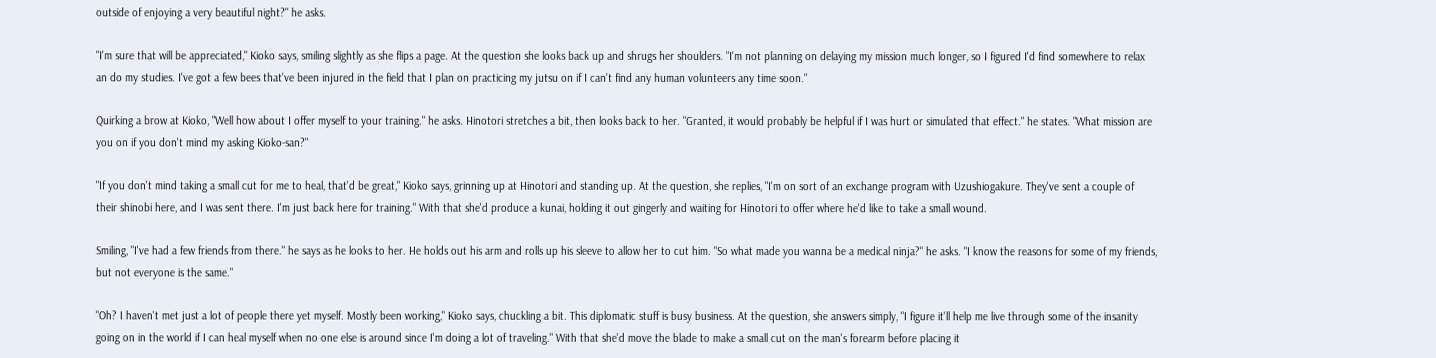outside of enjoying a very beautiful night?" he asks.

"I'm sure that will be appreciated," Kioko says, smiling slightly as she flips a page. At the question she looks back up and shrugs her shoulders. "I'm not planning on delaying my mission much longer, so I figured I'd find somewhere to relax an do my studies. I've got a few bees that've been injured in the field that I plan on practicing my jutsu on if I can't find any human volunteers any time soon."

Quirking a brow at Kioko, "Well how about I offer myself to your training." he asks. Hinotori stretches a bit, then looks back to her. "Granted, it would probably be helpful if I was hurt or simulated that effect." he states. "What mission are you on if you don't mind my asking Kioko-san?"

"If you don't mind taking a small cut for me to heal, that'd be great," Kioko says, grinning up at Hinotori and standing up. At the question, she replies, "I'm on sort of an exchange program with Uzushiogakure. They've sent a couple of their shinobi here, and I was sent there. I'm just back here for training." With that she'd produce a kunai, holding it out gingerly and waiting for Hinotori to offer where he'd like to take a small wound.

Smiling, "I've had a few friends from there." he says as he looks to her. He holds out his arm and rolls up his sleeve to allow her to cut him. "So what made you wanna be a medical ninja?" he asks. "I know the reasons for some of my friends, but not everyone is the same."

"Oh? I haven't met just a lot of people there yet myself. Mostly been working," Kioko says, chuckling a bit. This diplomatic stuff is busy business. At the question, she answers simply, "I figure it'll help me live through some of the insanity going on in the world if I can heal myself when no one else is around since I'm doing a lot of traveling." With that she'd move the blade to make a small cut on the man's forearm before placing it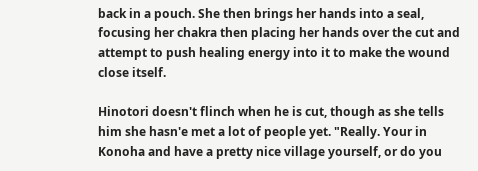back in a pouch. She then brings her hands into a seal, focusing her chakra then placing her hands over the cut and attempt to push healing energy into it to make the wound close itself.

Hinotori doesn't flinch when he is cut, though as she tells him she hasn'e met a lot of people yet. "Really. Your in Konoha and have a pretty nice village yourself, or do you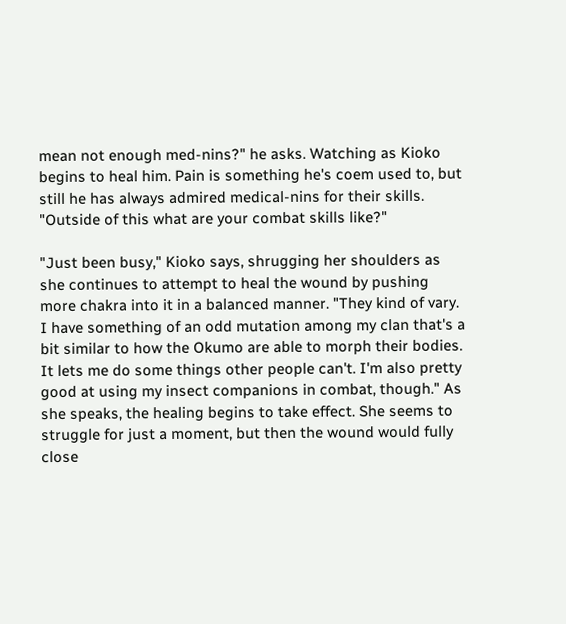mean not enough med-nins?" he asks. Watching as Kioko begins to heal him. Pain is something he's coem used to, but still he has always admired medical-nins for their skills. "Outside of this what are your combat skills like?"

"Just been busy," Kioko says, shrugging her shoulders as she continues to attempt to heal the wound by pushing more chakra into it in a balanced manner. "They kind of vary. I have something of an odd mutation among my clan that's a bit similar to how the Okumo are able to morph their bodies. It lets me do some things other people can't. I'm also pretty good at using my insect companions in combat, though." As she speaks, the healing begins to take effect. She seems to struggle for just a moment, but then the wound would fully close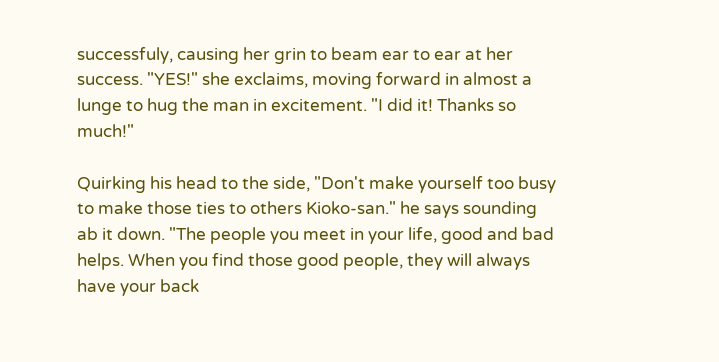successfuly, causing her grin to beam ear to ear at her success. "YES!" she exclaims, moving forward in almost a lunge to hug the man in excitement. "I did it! Thanks so much!"

Quirking his head to the side, "Don't make yourself too busy to make those ties to others Kioko-san." he says sounding ab it down. "The people you meet in your life, good and bad helps. When you find those good people, they will always have your back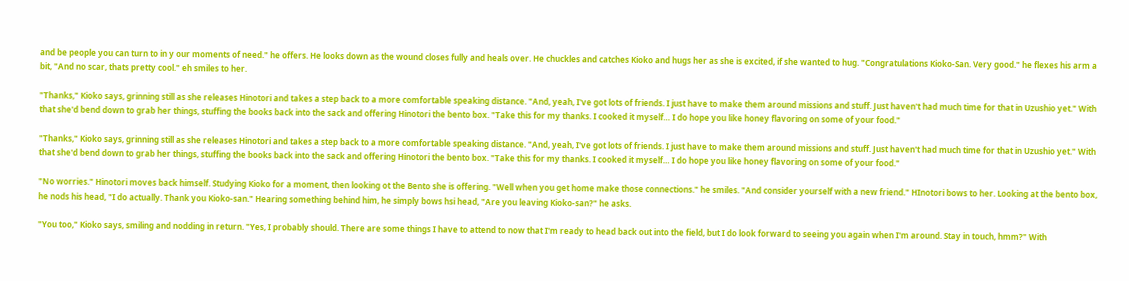and be people you can turn to in y our moments of need." he offers. He looks down as the wound closes fully and heals over. He chuckles and catches Kioko and hugs her as she is excited, if she wanted to hug. "Congratulations Kioko-San. Very good." he flexes his arm a bit, "And no scar, thats pretty cool." eh smiles to her.

"Thanks," Kioko says, grinning still as she releases Hinotori and takes a step back to a more comfortable speaking distance. "And, yeah, I've got lots of friends. I just have to make them around missions and stuff. Just haven't had much time for that in Uzushio yet." With that she'd bend down to grab her things, stuffing the books back into the sack and offering Hinotori the bento box. "Take this for my thanks. I cooked it myself… I do hope you like honey flavoring on some of your food."

"Thanks," Kioko says, grinning still as she releases Hinotori and takes a step back to a more comfortable speaking distance. "And, yeah, I've got lots of friends. I just have to make them around missions and stuff. Just haven't had much time for that in Uzushio yet." With that she'd bend down to grab her things, stuffing the books back into the sack and offering Hinotori the bento box. "Take this for my thanks. I cooked it myself… I do hope you like honey flavoring on some of your food."

"No worries." Hinotori moves back himself. Studying Kioko for a moment, then looking ot the Bento she is offering. "Well when you get home make those connections." he smiles. "And consider yourself with a new friend." HInotori bows to her. Looking at the bento box, he nods his head, "I do actually. Thank you Kioko-san." Hearing something behind him, he simply bows hsi head, "Are you leaving Kioko-san?" he asks.

"You too," Kioko says, smiling and nodding in return. "Yes, I probably should. There are some things I have to attend to now that I'm ready to head back out into the field, but I do look forward to seeing you again when I'm around. Stay in touch, hmm?" With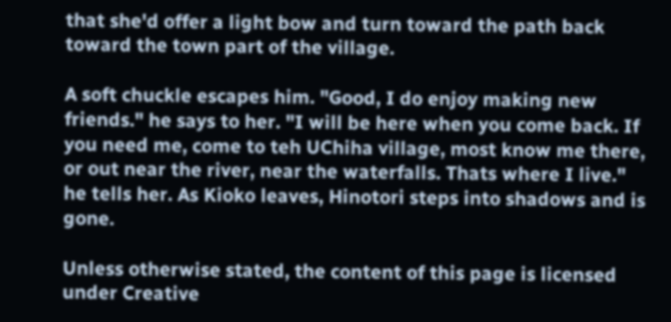that she'd offer a light bow and turn toward the path back toward the town part of the village.

A soft chuckle escapes him. "Good, I do enjoy making new friends." he says to her. "I will be here when you come back. If you need me, come to teh UChiha village, most know me there, or out near the river, near the waterfalls. Thats where I live." he tells her. As Kioko leaves, Hinotori steps into shadows and is gone.

Unless otherwise stated, the content of this page is licensed under Creative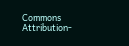Commons Attribution-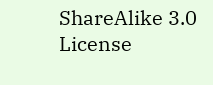ShareAlike 3.0 License